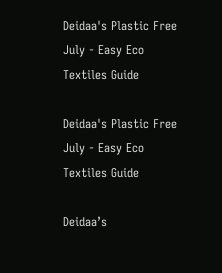Deidaa's Plastic Free July - Easy Eco Textiles Guide

Deidaa's Plastic Free July - Easy Eco Textiles Guide

Deidaa’s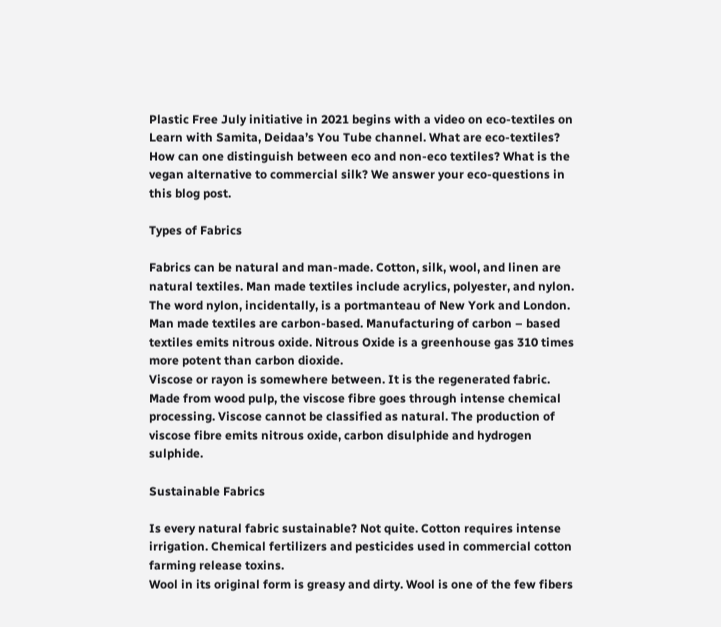Plastic Free July initiative in 2021 begins with a video on eco-textiles on Learn with Samita, Deidaa’s You Tube channel. What are eco-textiles? How can one distinguish between eco and non-eco textiles? What is the vegan alternative to commercial silk? We answer your eco-questions in this blog post.

Types of Fabrics

Fabrics can be natural and man-made. Cotton, silk, wool, and linen are natural textiles. Man made textiles include acrylics, polyester, and nylon. The word nylon, incidentally, is a portmanteau of New York and London. Man made textiles are carbon-based. Manufacturing of carbon – based textiles emits nitrous oxide. Nitrous Oxide is a greenhouse gas 310 times more potent than carbon dioxide.
Viscose or rayon is somewhere between. It is the regenerated fabric. Made from wood pulp, the viscose fibre goes through intense chemical processing. Viscose cannot be classified as natural. The production of viscose fibre emits nitrous oxide, carbon disulphide and hydrogen sulphide.

Sustainable Fabrics

Is every natural fabric sustainable? Not quite. Cotton requires intense irrigation. Chemical fertilizers and pesticides used in commercial cotton farming release toxins.
Wool in its original form is greasy and dirty. Wool is one of the few fibers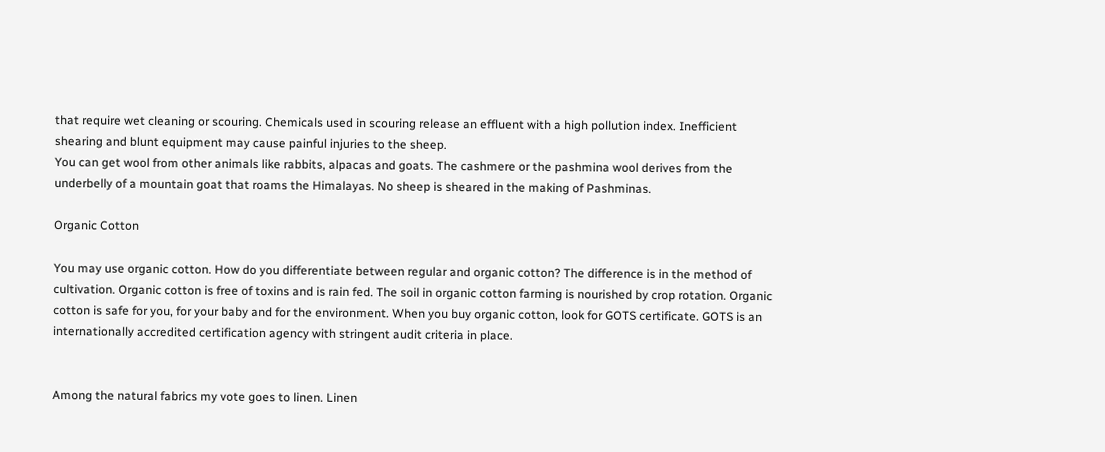that require wet cleaning or scouring. Chemicals used in scouring release an effluent with a high pollution index. Inefficient shearing and blunt equipment may cause painful injuries to the sheep.
You can get wool from other animals like rabbits, alpacas and goats. The cashmere or the pashmina wool derives from the underbelly of a mountain goat that roams the Himalayas. No sheep is sheared in the making of Pashminas.

Organic Cotton

You may use organic cotton. How do you differentiate between regular and organic cotton? The difference is in the method of cultivation. Organic cotton is free of toxins and is rain fed. The soil in organic cotton farming is nourished by crop rotation. Organic cotton is safe for you, for your baby and for the environment. When you buy organic cotton, look for GOTS certificate. GOTS is an internationally accredited certification agency with stringent audit criteria in place.


Among the natural fabrics my vote goes to linen. Linen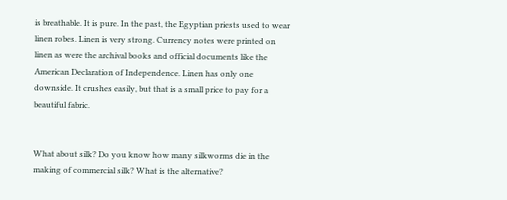is breathable. It is pure. In the past, the Egyptian priests used to wear linen robes. Linen is very strong. Currency notes were printed on linen as were the archival books and official documents like the American Declaration of Independence. Linen has only one downside. It crushes easily, but that is a small price to pay for a beautiful fabric.


What about silk? Do you know how many silkworms die in the making of commercial silk? What is the alternative?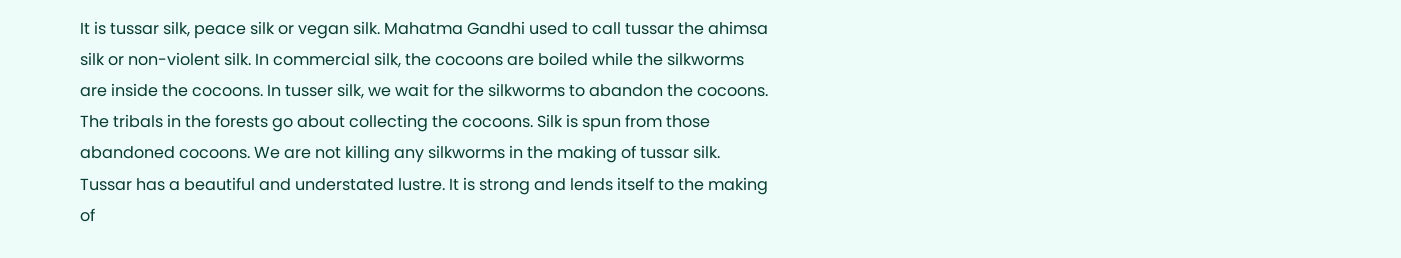It is tussar silk, peace silk or vegan silk. Mahatma Gandhi used to call tussar the ahimsa silk or non-violent silk. In commercial silk, the cocoons are boiled while the silkworms are inside the cocoons. In tusser silk, we wait for the silkworms to abandon the cocoons. The tribals in the forests go about collecting the cocoons. Silk is spun from those abandoned cocoons. We are not killing any silkworms in the making of tussar silk. Tussar has a beautiful and understated lustre. It is strong and lends itself to the making of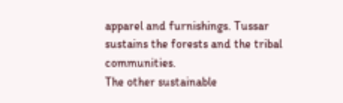apparel and furnishings. Tussar sustains the forests and the tribal communities.
The other sustainable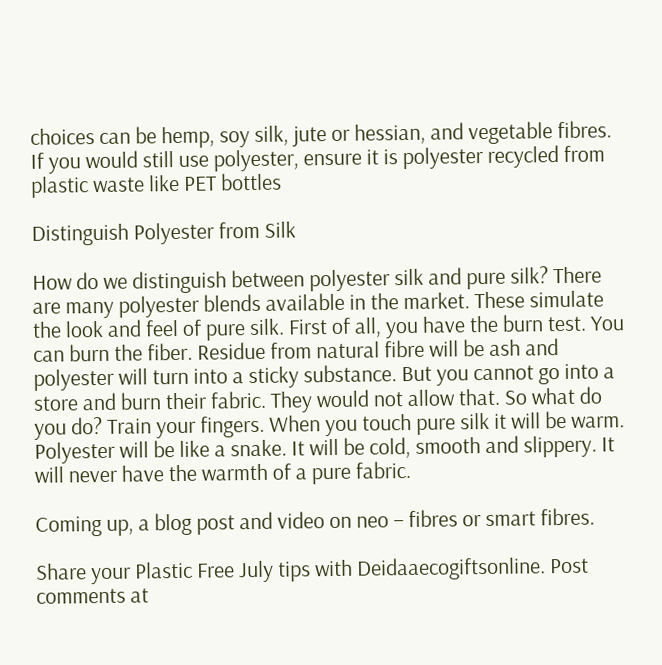choices can be hemp, soy silk, jute or hessian, and vegetable fibres.
If you would still use polyester, ensure it is polyester recycled from plastic waste like PET bottles

Distinguish Polyester from Silk

How do we distinguish between polyester silk and pure silk? There are many polyester blends available in the market. These simulate the look and feel of pure silk. First of all, you have the burn test. You can burn the fiber. Residue from natural fibre will be ash and polyester will turn into a sticky substance. But you cannot go into a store and burn their fabric. They would not allow that. So what do you do? Train your fingers. When you touch pure silk it will be warm. Polyester will be like a snake. It will be cold, smooth and slippery. It will never have the warmth of a pure fabric.

Coming up, a blog post and video on neo – fibres or smart fibres.

Share your Plastic Free July tips with Deidaaecogiftsonline. Post comments at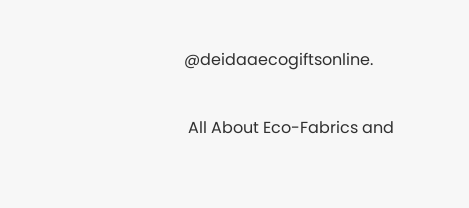@deidaaecogiftsonline.

 All About Eco-Fabrics and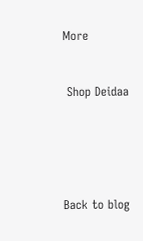More


 Shop Deidaa





Back to blog